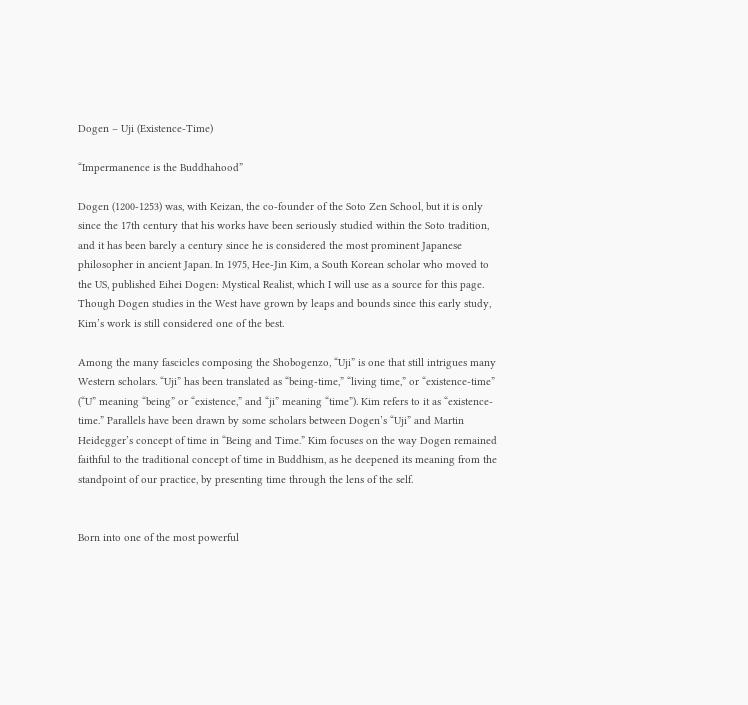Dogen – Uji (Existence-Time)

“Impermanence is the Buddhahood”

Dogen (1200-1253) was, with Keizan, the co-founder of the Soto Zen School, but it is only since the 17th century that his works have been seriously studied within the Soto tradition, and it has been barely a century since he is considered the most prominent Japanese philosopher in ancient Japan. In 1975, Hee-Jin Kim, a South Korean scholar who moved to the US, published Eihei Dogen: Mystical Realist, which I will use as a source for this page. Though Dogen studies in the West have grown by leaps and bounds since this early study, Kim’s work is still considered one of the best.

Among the many fascicles composing the Shobogenzo, “Uji” is one that still intrigues many Western scholars. “Uji” has been translated as “being-time,” “living time,” or “existence-time” (“U” meaning “being” or “existence,” and “ji” meaning “time”). Kim refers to it as “existence-time.” Parallels have been drawn by some scholars between Dogen’s “Uji” and Martin Heidegger’s concept of time in “Being and Time.” Kim focuses on the way Dogen remained faithful to the traditional concept of time in Buddhism, as he deepened its meaning from the standpoint of our practice, by presenting time through the lens of the self.


Born into one of the most powerful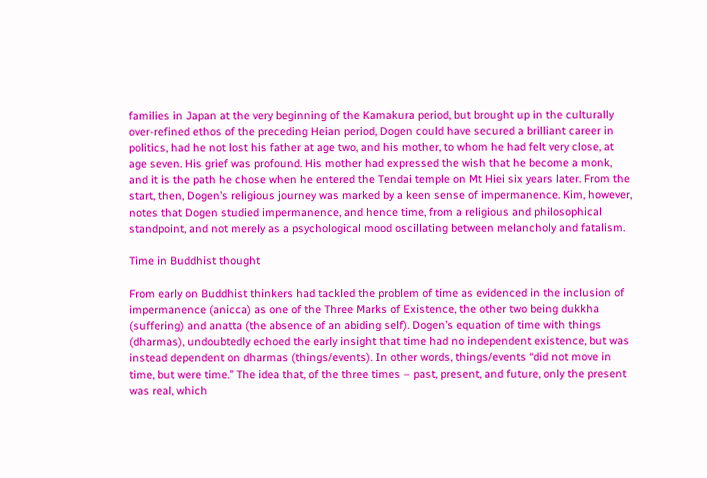families in Japan at the very beginning of the Kamakura period, but brought up in the culturally over-refined ethos of the preceding Heian period, Dogen could have secured a brilliant career in politics, had he not lost his father at age two, and his mother, to whom he had felt very close, at age seven. His grief was profound. His mother had expressed the wish that he become a monk, and it is the path he chose when he entered the Tendai temple on Mt Hiei six years later. From the start, then, Dogen’s religious journey was marked by a keen sense of impermanence. Kim, however, notes that Dogen studied impermanence, and hence time, from a religious and philosophical standpoint, and not merely as a psychological mood oscillating between melancholy and fatalism.

Time in Buddhist thought

From early on Buddhist thinkers had tackled the problem of time as evidenced in the inclusion of impermanence (anicca) as one of the Three Marks of Existence, the other two being dukkha (suffering) and anatta (the absence of an abiding self). Dogen’s equation of time with things (dharmas), undoubtedly echoed the early insight that time had no independent existence, but was instead dependent on dharmas (things/events). In other words, things/events “did not move in time, but were time.” The idea that, of the three times – past, present, and future, only the present was real, which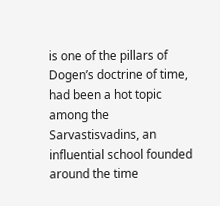is one of the pillars of Dogen’s doctrine of time, had been a hot topic among the Sarvastisvadins, an influential school founded around the time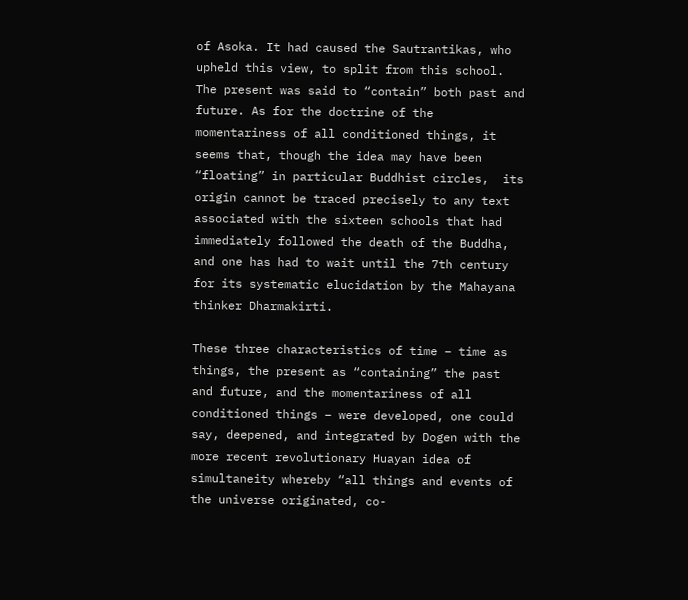of Asoka. It had caused the Sautrantikas, who upheld this view, to split from this school. The present was said to “contain” both past and future. As for the doctrine of the momentariness of all conditioned things, it seems that, though the idea may have been “floating” in particular Buddhist circles,  its origin cannot be traced precisely to any text associated with the sixteen schools that had immediately followed the death of the Buddha, and one has had to wait until the 7th century for its systematic elucidation by the Mahayana thinker Dharmakirti.

These three characteristics of time – time as things, the present as “containing” the past and future, and the momentariness of all conditioned things – were developed, one could say, deepened, and integrated by Dogen with the more recent revolutionary Huayan idea of simultaneity whereby “all things and events of the universe originated, co-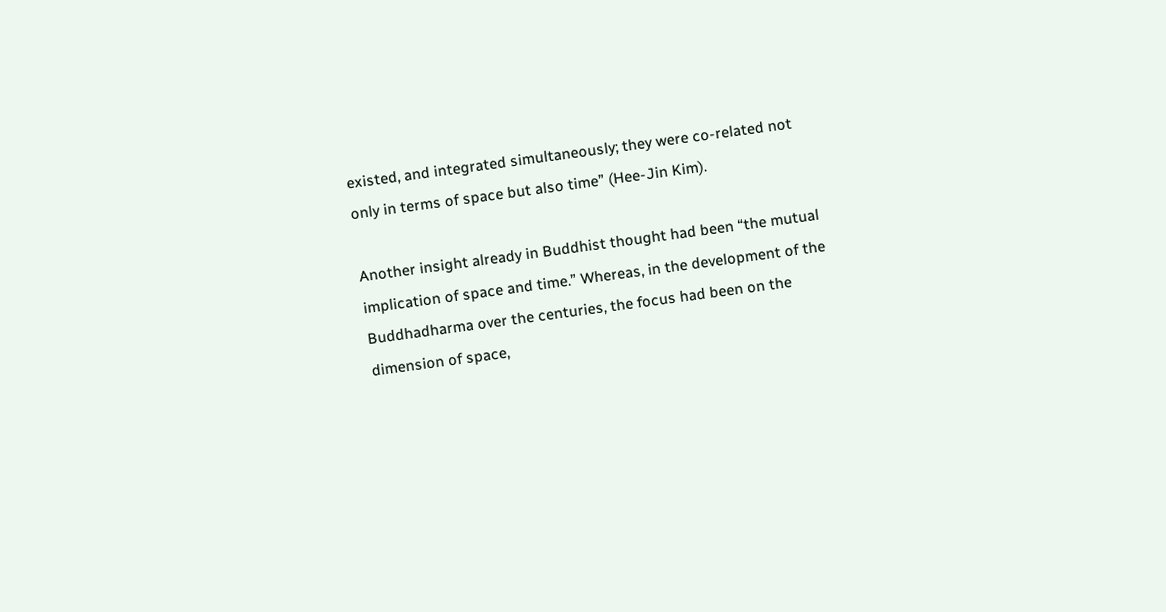existed, and integrated simultaneously; they were co-related not only in terms of space but also time” (Hee-Jin Kim).

Another insight already in Buddhist thought had been “the mutual implication of space and time.” Whereas, in the development of the Buddhadharma over the centuries, the focus had been on the dimension of space,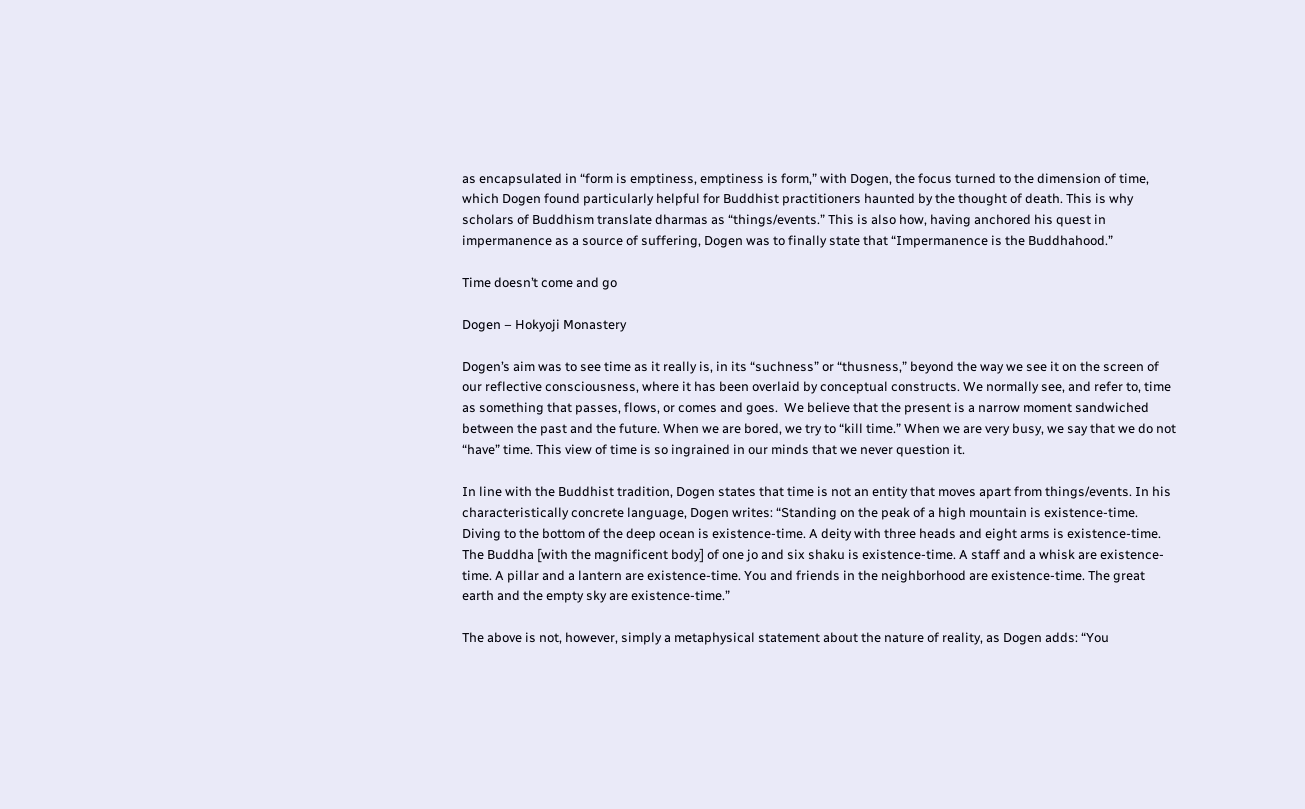as encapsulated in “form is emptiness, emptiness is form,” with Dogen, the focus turned to the dimension of time, which Dogen found particularly helpful for Buddhist practitioners haunted by the thought of death. This is why scholars of Buddhism translate dharmas as “things/events.” This is also how, having anchored his quest in impermanence as a source of suffering, Dogen was to finally state that “Impermanence is the Buddhahood.”

Time doesn’t come and go

Dogen – Hokyoji Monastery

Dogen’s aim was to see time as it really is, in its “suchness” or “thusness,” beyond the way we see it on the screen of our reflective consciousness, where it has been overlaid by conceptual constructs. We normally see, and refer to, time as something that passes, flows, or comes and goes.  We believe that the present is a narrow moment sandwiched between the past and the future. When we are bored, we try to “kill time.” When we are very busy, we say that we do not “have” time. This view of time is so ingrained in our minds that we never question it.

In line with the Buddhist tradition, Dogen states that time is not an entity that moves apart from things/events. In his characteristically concrete language, Dogen writes: “Standing on the peak of a high mountain is existence-time. Diving to the bottom of the deep ocean is existence-time. A deity with three heads and eight arms is existence-time. The Buddha [with the magnificent body] of one jo and six shaku is existence-time. A staff and a whisk are existence-time. A pillar and a lantern are existence-time. You and friends in the neighborhood are existence-time. The great earth and the empty sky are existence-time.”

The above is not, however, simply a metaphysical statement about the nature of reality, as Dogen adds: “You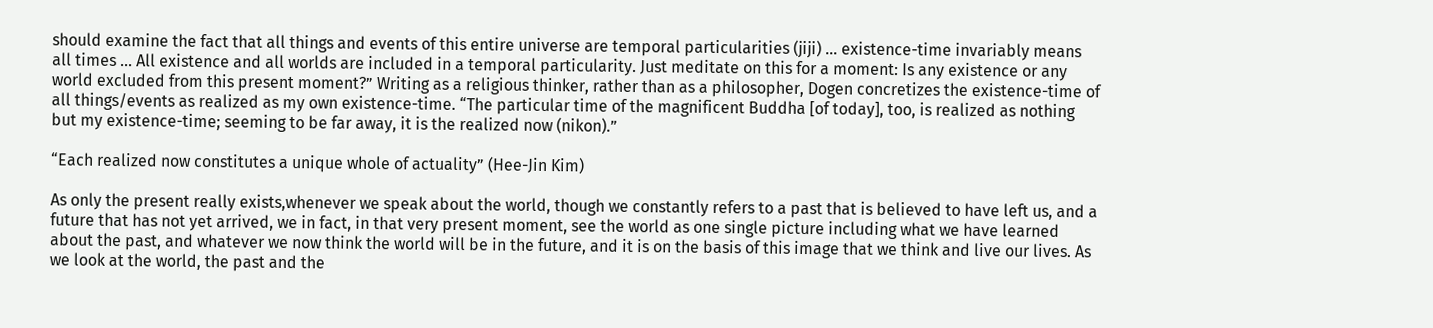should examine the fact that all things and events of this entire universe are temporal particularities (jiji) … existence-time invariably means all times … All existence and all worlds are included in a temporal particularity. Just meditate on this for a moment: Is any existence or any world excluded from this present moment?” Writing as a religious thinker, rather than as a philosopher, Dogen concretizes the existence-time of all things/events as realized as my own existence-time. “The particular time of the magnificent Buddha [of today], too, is realized as nothing but my existence-time; seeming to be far away, it is the realized now (nikon).”

“Each realized now constitutes a unique whole of actuality” (Hee-Jin Kim)

As only the present really exists,whenever we speak about the world, though we constantly refers to a past that is believed to have left us, and a future that has not yet arrived, we in fact, in that very present moment, see the world as one single picture including what we have learned about the past, and whatever we now think the world will be in the future, and it is on the basis of this image that we think and live our lives. As we look at the world, the past and the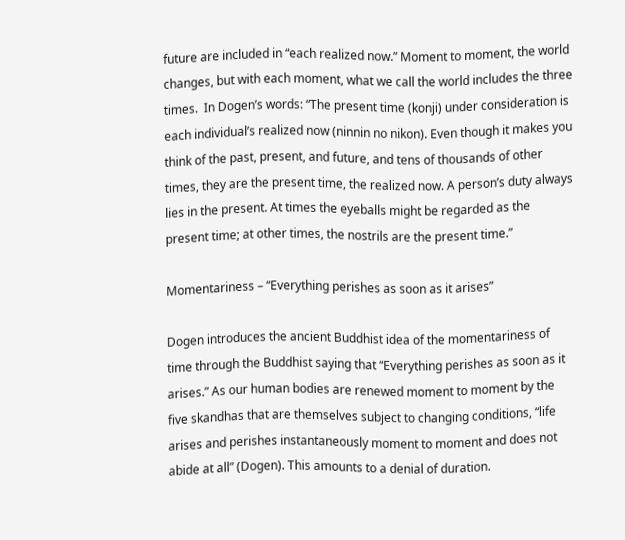future are included in “each realized now.” Moment to moment, the world changes, but with each moment, what we call the world includes the three times.  In Dogen’s words: “The present time (konji) under consideration is each individual’s realized now (ninnin no nikon). Even though it makes you think of the past, present, and future, and tens of thousands of other times, they are the present time, the realized now. A person’s duty always lies in the present. At times the eyeballs might be regarded as the present time; at other times, the nostrils are the present time.”

Momentariness – “Everything perishes as soon as it arises”

Dogen introduces the ancient Buddhist idea of the momentariness of time through the Buddhist saying that “Everything perishes as soon as it arises.” As our human bodies are renewed moment to moment by the five skandhas that are themselves subject to changing conditions, “life arises and perishes instantaneously moment to moment and does not abide at all” (Dogen). This amounts to a denial of duration.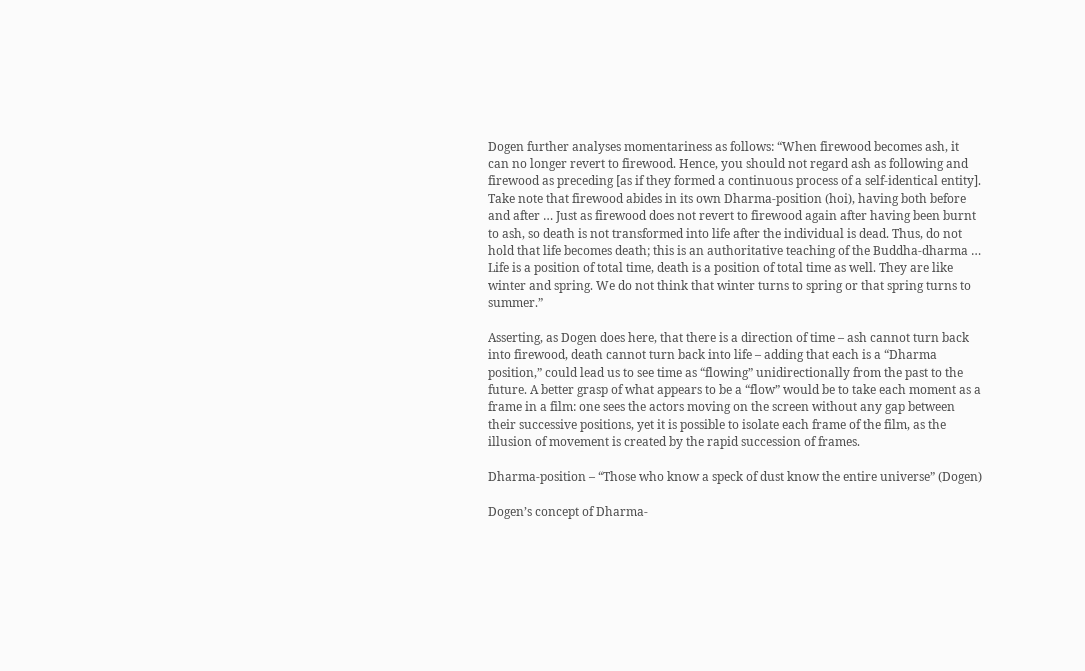Dogen further analyses momentariness as follows: “When firewood becomes ash, it can no longer revert to firewood. Hence, you should not regard ash as following and firewood as preceding [as if they formed a continuous process of a self-identical entity]. Take note that firewood abides in its own Dharma-position (hoi), having both before and after … Just as firewood does not revert to firewood again after having been burnt to ash, so death is not transformed into life after the individual is dead. Thus, do not hold that life becomes death; this is an authoritative teaching of the Buddha-dharma … Life is a position of total time, death is a position of total time as well. They are like winter and spring. We do not think that winter turns to spring or that spring turns to summer.”

Asserting, as Dogen does here, that there is a direction of time – ash cannot turn back into firewood, death cannot turn back into life – adding that each is a “Dharma position,” could lead us to see time as “flowing” unidirectionally from the past to the future. A better grasp of what appears to be a “flow” would be to take each moment as a frame in a film: one sees the actors moving on the screen without any gap between their successive positions, yet it is possible to isolate each frame of the film, as the illusion of movement is created by the rapid succession of frames.

Dharma-position – “Those who know a speck of dust know the entire universe” (Dogen)

Dogen’s concept of Dharma-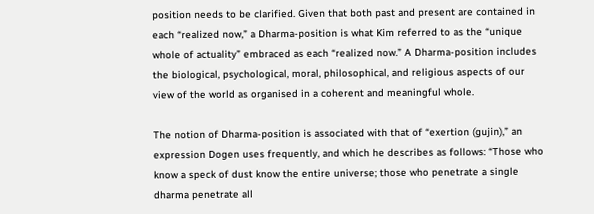position needs to be clarified. Given that both past and present are contained in each “realized now,” a Dharma-position is what Kim referred to as the “unique whole of actuality” embraced as each “realized now.” A Dharma-position includes the biological, psychological, moral, philosophical, and religious aspects of our view of the world as organised in a coherent and meaningful whole.

The notion of Dharma-position is associated with that of “exertion (gujin),” an expression Dogen uses frequently, and which he describes as follows: “Those who know a speck of dust know the entire universe; those who penetrate a single dharma penetrate all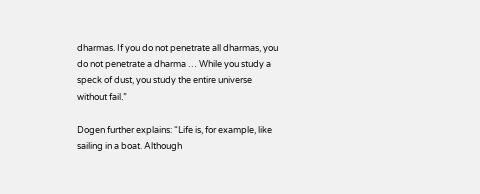dharmas. If you do not penetrate all dharmas, you do not penetrate a dharma … While you study a speck of dust, you study the entire universe without fail.”

Dogen further explains: “Life is, for example, like sailing in a boat. Although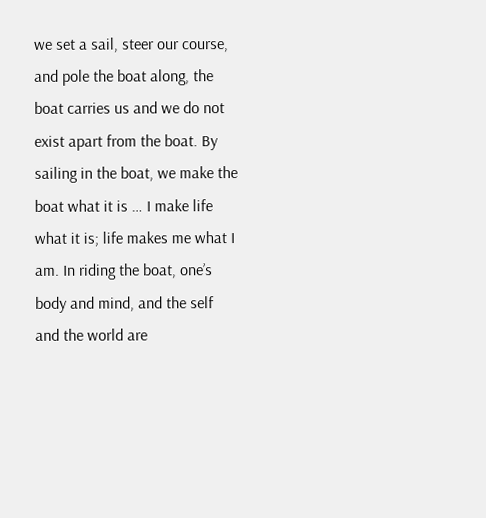we set a sail, steer our course, and pole the boat along, the boat carries us and we do not exist apart from the boat. By sailing in the boat, we make the boat what it is … I make life what it is; life makes me what I am. In riding the boat, one’s body and mind, and the self and the world are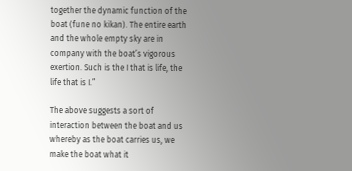together the dynamic function of the boat (fune no kikan). The entire earth and the whole empty sky are in company with the boat’s vigorous exertion. Such is the I that is life, the life that is I.”

The above suggests a sort of interaction between the boat and us whereby as the boat carries us, we make the boat what it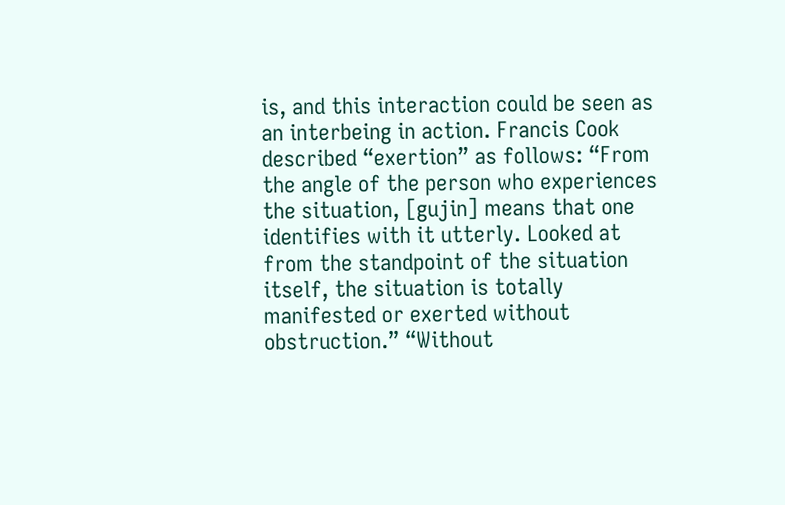is, and this interaction could be seen as an interbeing in action. Francis Cook described “exertion” as follows: “From the angle of the person who experiences the situation, [gujin] means that one identifies with it utterly. Looked at from the standpoint of the situation itself, the situation is totally manifested or exerted without obstruction.” “Without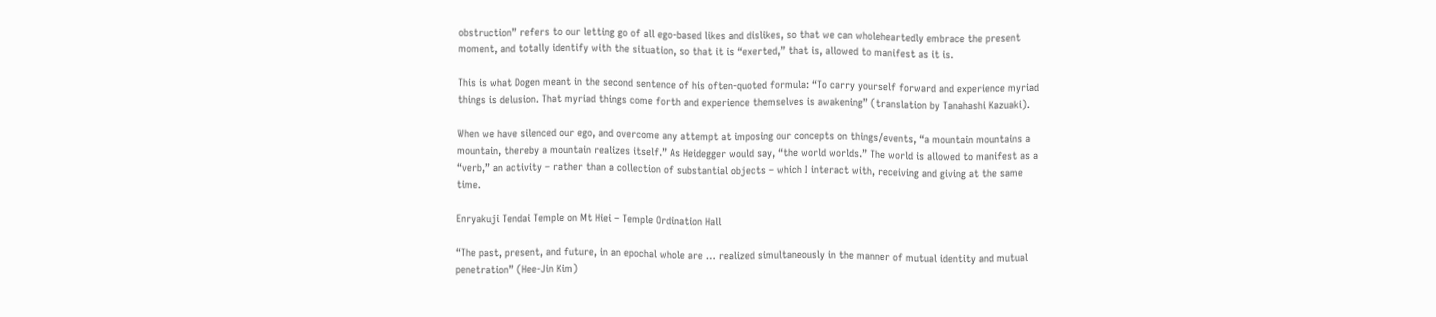obstruction” refers to our letting go of all ego-based likes and dislikes, so that we can wholeheartedly embrace the present moment, and totally identify with the situation, so that it is “exerted,” that is, allowed to manifest as it is.

This is what Dogen meant in the second sentence of his often-quoted formula: “To carry yourself forward and experience myriad things is delusion. That myriad things come forth and experience themselves is awakening” (translation by Tanahashi Kazuaki).

When we have silenced our ego, and overcome any attempt at imposing our concepts on things/events, “a mountain mountains a mountain, thereby a mountain realizes itself.” As Heidegger would say, “the world worlds.” The world is allowed to manifest as a “verb,” an activity – rather than a collection of substantial objects – which I interact with, receiving and giving at the same time.

Enryakuji Tendai Temple on Mt Hiei – Temple Ordination Hall

“The past, present, and future, in an epochal whole are … realized simultaneously in the manner of mutual identity and mutual penetration” (Hee-Jin Kim)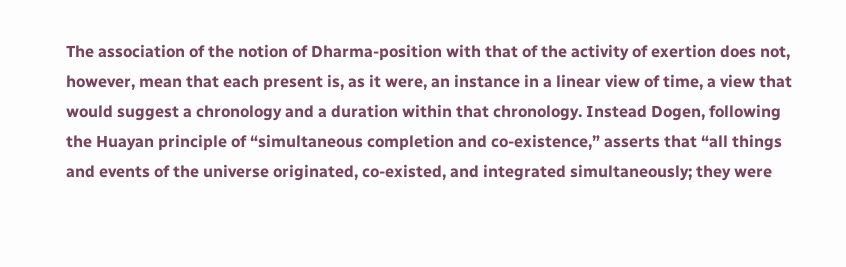The association of the notion of Dharma-position with that of the activity of exertion does not, however, mean that each present is, as it were, an instance in a linear view of time, a view that would suggest a chronology and a duration within that chronology. Instead Dogen, following the Huayan principle of “simultaneous completion and co-existence,” asserts that “all things and events of the universe originated, co-existed, and integrated simultaneously; they were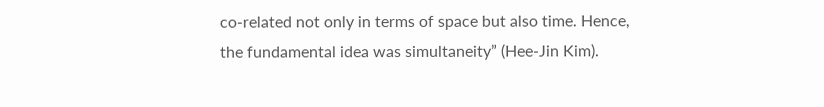co-related not only in terms of space but also time. Hence, the fundamental idea was simultaneity” (Hee-Jin Kim).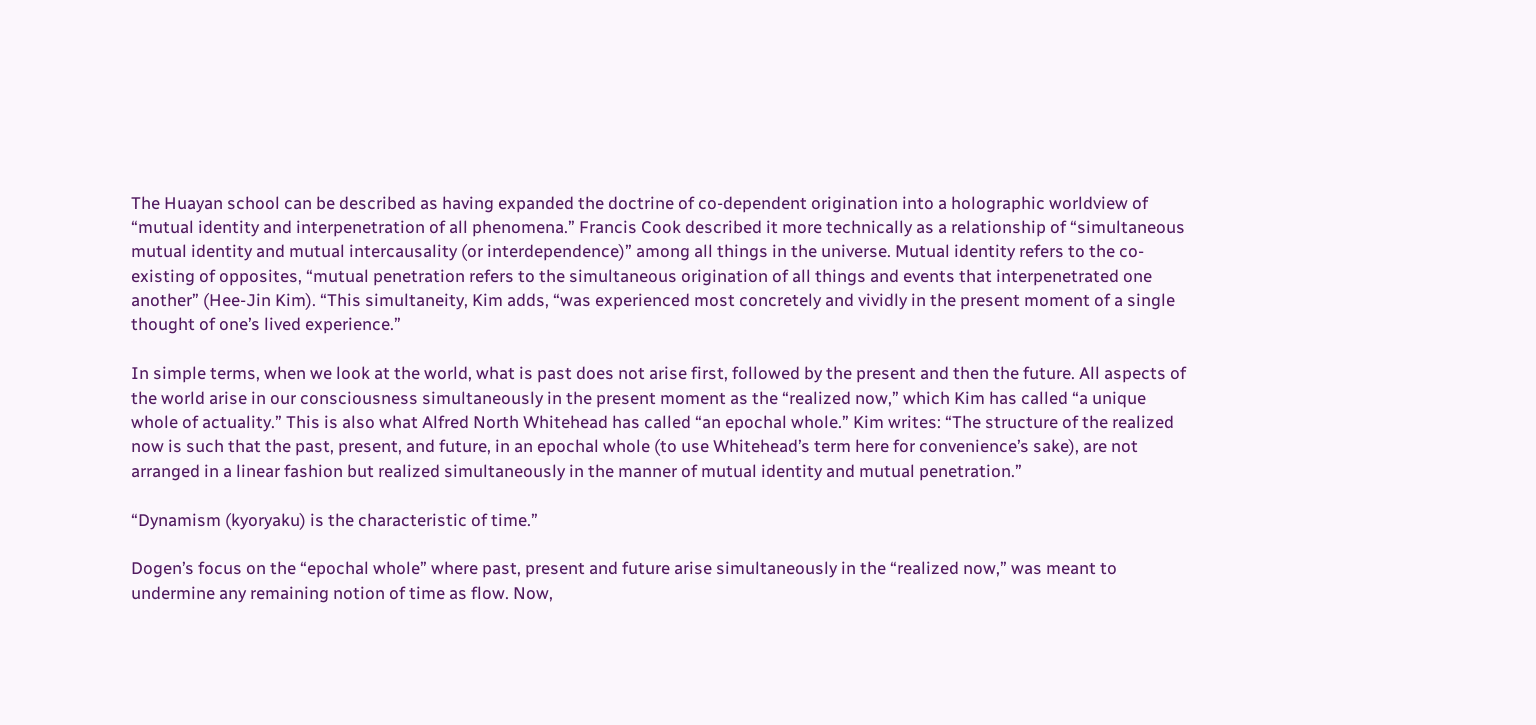The Huayan school can be described as having expanded the doctrine of co-dependent origination into a holographic worldview of “mutual identity and interpenetration of all phenomena.” Francis Cook described it more technically as a relationship of “simultaneous mutual identity and mutual intercausality (or interdependence)” among all things in the universe. Mutual identity refers to the co-existing of opposites, “mutual penetration refers to the simultaneous origination of all things and events that interpenetrated one another” (Hee-Jin Kim). “This simultaneity, Kim adds, “was experienced most concretely and vividly in the present moment of a single thought of one’s lived experience.”

In simple terms, when we look at the world, what is past does not arise first, followed by the present and then the future. All aspects of the world arise in our consciousness simultaneously in the present moment as the “realized now,” which Kim has called “a unique whole of actuality.” This is also what Alfred North Whitehead has called “an epochal whole.” Kim writes: “The structure of the realized now is such that the past, present, and future, in an epochal whole (to use Whitehead’s term here for convenience’s sake), are not arranged in a linear fashion but realized simultaneously in the manner of mutual identity and mutual penetration.”

“Dynamism (kyoryaku) is the characteristic of time.”

Dogen’s focus on the “epochal whole” where past, present and future arise simultaneously in the “realized now,” was meant to undermine any remaining notion of time as flow. Now,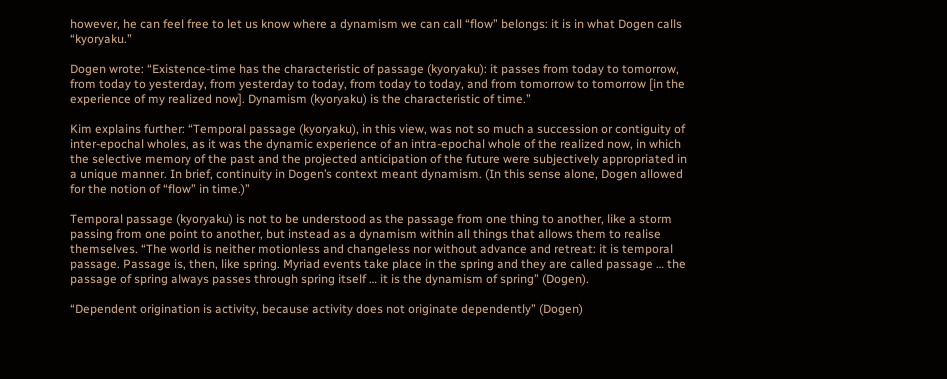however, he can feel free to let us know where a dynamism we can call “flow” belongs: it is in what Dogen calls “kyoryaku.”

Dogen wrote: “Existence-time has the characteristic of passage (kyoryaku): it passes from today to tomorrow, from today to yesterday, from yesterday to today, from today to today, and from tomorrow to tomorrow [in the experience of my realized now]. Dynamism (kyoryaku) is the characteristic of time.”

Kim explains further: “Temporal passage (kyoryaku), in this view, was not so much a succession or contiguity of inter-epochal wholes, as it was the dynamic experience of an intra-epochal whole of the realized now, in which the selective memory of the past and the projected anticipation of the future were subjectively appropriated in a unique manner. In brief, continuity in Dogen’s context meant dynamism. (In this sense alone, Dogen allowed for the notion of “flow” in time.)”

Temporal passage (kyoryaku) is not to be understood as the passage from one thing to another, like a storm passing from one point to another, but instead as a dynamism within all things that allows them to realise themselves. “The world is neither motionless and changeless nor without advance and retreat: it is temporal passage. Passage is, then, like spring. Myriad events take place in the spring and they are called passage … the passage of spring always passes through spring itself … it is the dynamism of spring” (Dogen).

“Dependent origination is activity, because activity does not originate dependently” (Dogen)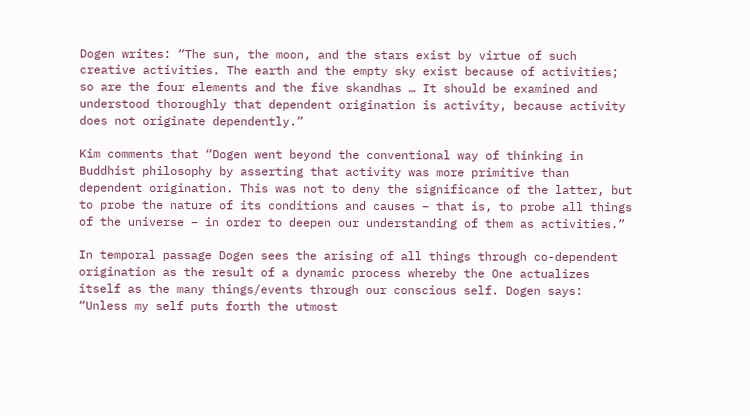Dogen writes: “The sun, the moon, and the stars exist by virtue of such creative activities. The earth and the empty sky exist because of activities; so are the four elements and the five skandhas … It should be examined and understood thoroughly that dependent origination is activity, because activity does not originate dependently.”

Kim comments that “Dogen went beyond the conventional way of thinking in Buddhist philosophy by asserting that activity was more primitive than dependent origination. This was not to deny the significance of the latter, but to probe the nature of its conditions and causes – that is, to probe all things of the universe – in order to deepen our understanding of them as activities.”

In temporal passage Dogen sees the arising of all things through co-dependent origination as the result of a dynamic process whereby the One actualizes itself as the many things/events through our conscious self. Dogen says: “Unless my self puts forth the utmost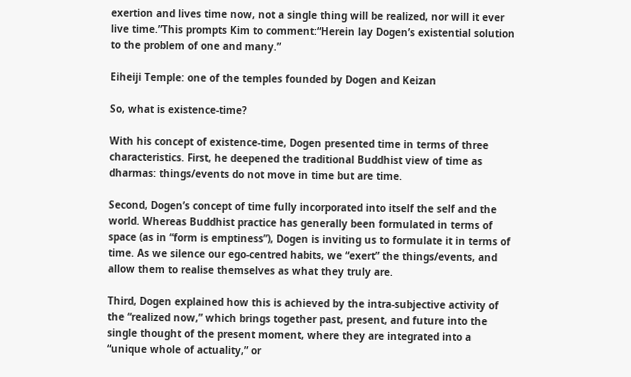exertion and lives time now, not a single thing will be realized, nor will it ever live time.”This prompts Kim to comment:“Herein lay Dogen’s existential solution to the problem of one and many.”

Eiheiji Temple: one of the temples founded by Dogen and Keizan

So, what is existence-time?

With his concept of existence-time, Dogen presented time in terms of three characteristics. First, he deepened the traditional Buddhist view of time as dharmas: things/events do not move in time but are time.

Second, Dogen’s concept of time fully incorporated into itself the self and the world. Whereas Buddhist practice has generally been formulated in terms of space (as in “form is emptiness”), Dogen is inviting us to formulate it in terms of time. As we silence our ego-centred habits, we “exert” the things/events, and allow them to realise themselves as what they truly are.

Third, Dogen explained how this is achieved by the intra-subjective activity of the “realized now,” which brings together past, present, and future into the single thought of the present moment, where they are integrated into a “unique whole of actuality,” or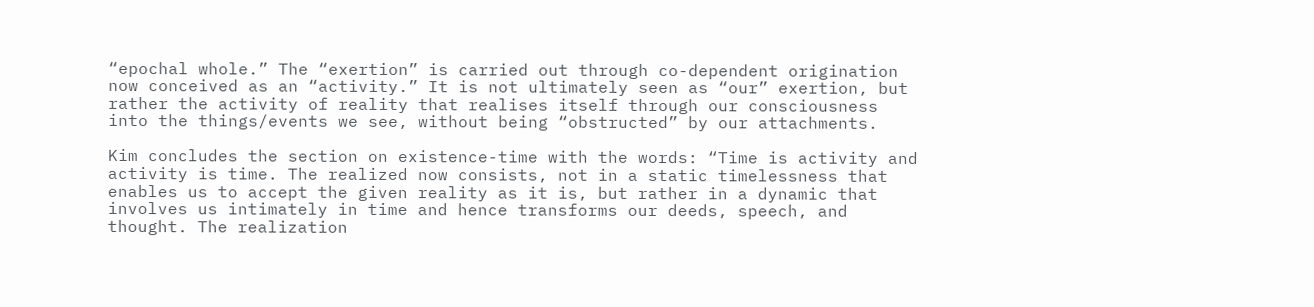“epochal whole.” The “exertion” is carried out through co-dependent origination now conceived as an “activity.” It is not ultimately seen as “our” exertion, but rather the activity of reality that realises itself through our consciousness into the things/events we see, without being “obstructed” by our attachments.

Kim concludes the section on existence-time with the words: “Time is activity and activity is time. The realized now consists, not in a static timelessness that enables us to accept the given reality as it is, but rather in a dynamic that involves us intimately in time and hence transforms our deeds, speech, and thought. The realization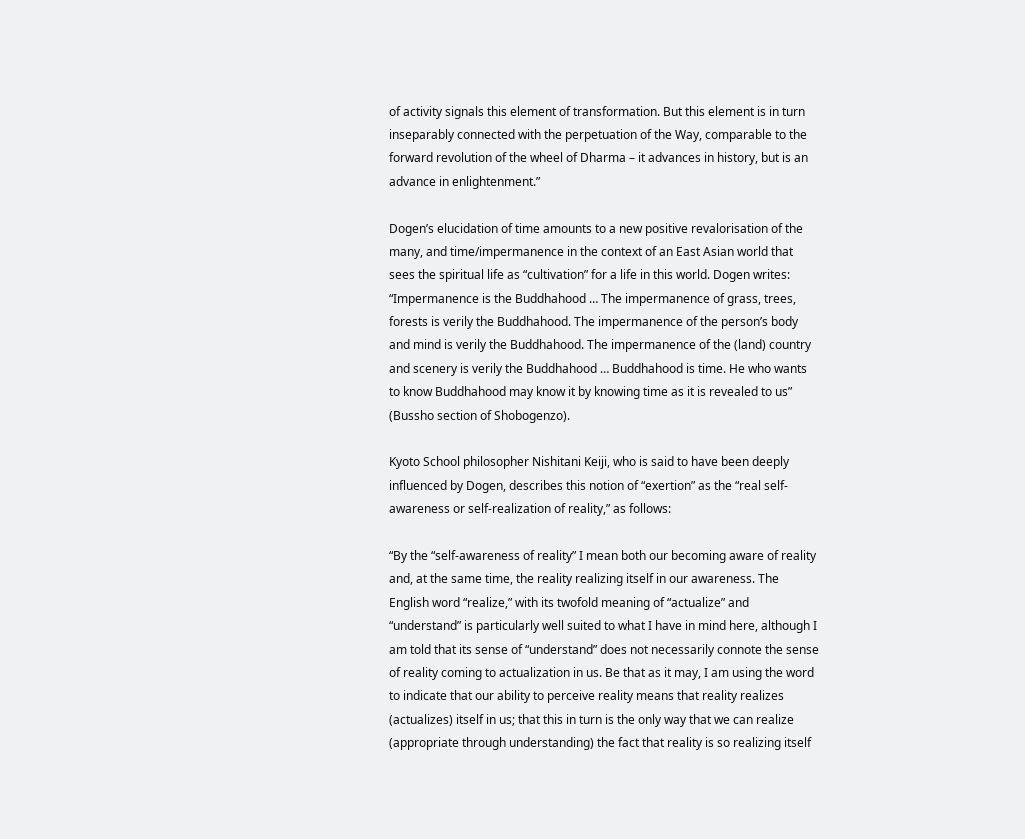of activity signals this element of transformation. But this element is in turn inseparably connected with the perpetuation of the Way, comparable to the forward revolution of the wheel of Dharma – it advances in history, but is an advance in enlightenment.”

Dogen’s elucidation of time amounts to a new positive revalorisation of the many, and time/impermanence in the context of an East Asian world that sees the spiritual life as “cultivation” for a life in this world. Dogen writes: “Impermanence is the Buddhahood … The impermanence of grass, trees, forests is verily the Buddhahood. The impermanence of the person’s body and mind is verily the Buddhahood. The impermanence of the (land) country and scenery is verily the Buddhahood … Buddhahood is time. He who wants to know Buddhahood may know it by knowing time as it is revealed to us” (Bussho section of Shobogenzo).

Kyoto School philosopher Nishitani Keiji, who is said to have been deeply influenced by Dogen, describes this notion of “exertion” as the “real self-awareness or self-realization of reality,” as follows:

“By the “self-awareness of reality” I mean both our becoming aware of reality and, at the same time, the reality realizing itself in our awareness. The English word “realize,” with its twofold meaning of “actualize” and “understand” is particularly well suited to what I have in mind here, although I am told that its sense of “understand” does not necessarily connote the sense of reality coming to actualization in us. Be that as it may, I am using the word to indicate that our ability to perceive reality means that reality realizes (actualizes) itself in us; that this in turn is the only way that we can realize (appropriate through understanding) the fact that reality is so realizing itself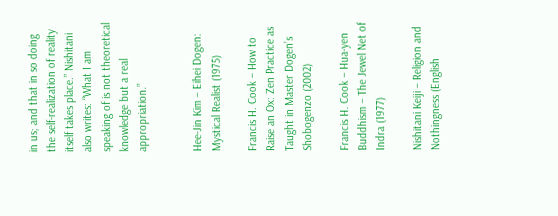in us; and that in so doing the self-realization of reality itself takes place.” Nishitani also writes: “What I am speaking of is not theoretical knowledge but a real appropriation.”


Hee-Jin Kim – Eihei Dogen:  Mystical Realist (1975)

Francis H. Cook – How to Raise an Ox: Zen Practice as Taught in Master Dogen’s Shobogenzo (2002)

Francis H. Cook – Hua-yen Buddhism – The Jewel Net of Indra (1977)

Nishitani Keiji – Religion and Nothingness (English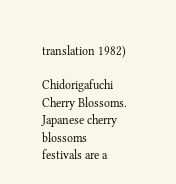translation 1982)

Chidorigafuchi Cherry Blossoms. Japanese cherry blossoms festivals are a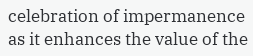celebration of impermanence as it enhances the value of the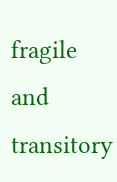fragile and transitory